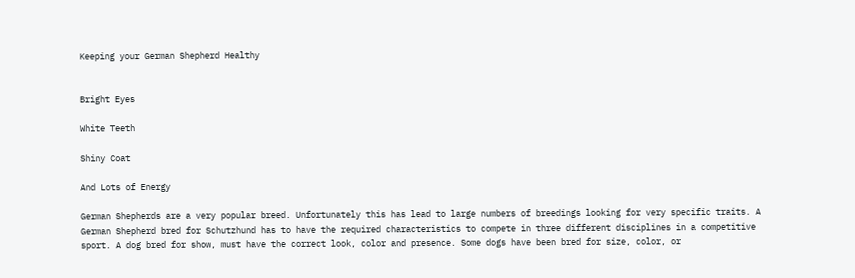Keeping your German Shepherd Healthy


Bright Eyes

White Teeth

Shiny Coat

And Lots of Energy

German Shepherds are a very popular breed. Unfortunately this has lead to large numbers of breedings looking for very specific traits. A German Shepherd bred for Schutzhund has to have the required characteristics to compete in three different disciplines in a competitive sport. A dog bred for show, must have the correct look, color and presence. Some dogs have been bred for size, color, or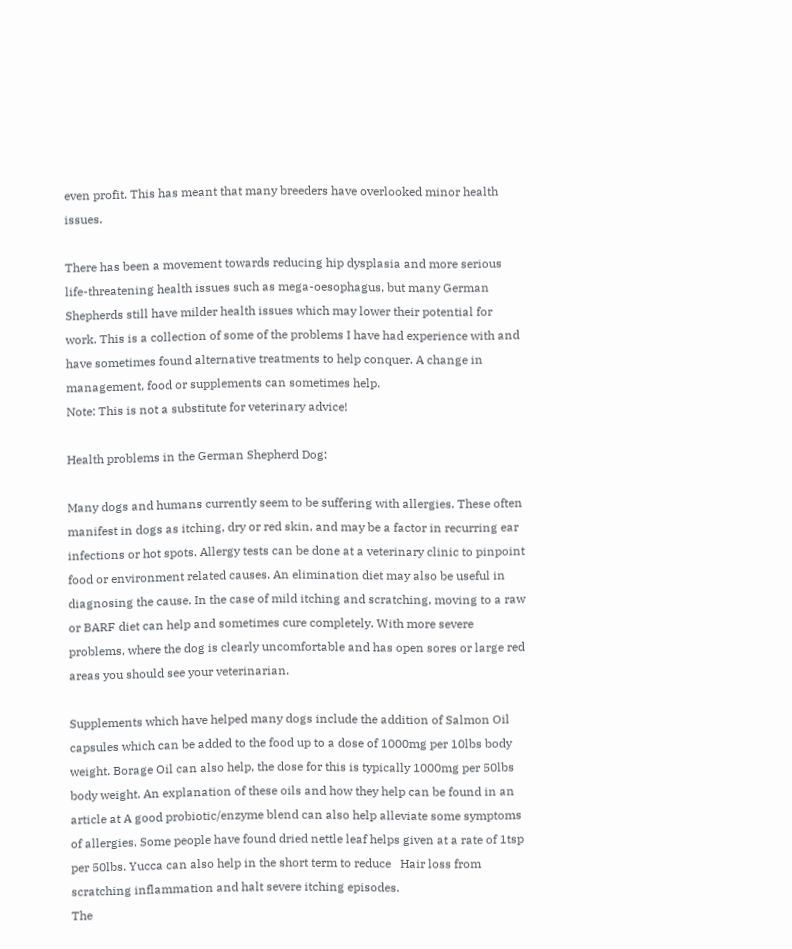even profit. This has meant that many breeders have overlooked minor health issues.

There has been a movement towards reducing hip dysplasia and more serious life-threatening health issues such as mega-oesophagus, but many German Shepherds still have milder health issues which may lower their potential for work. This is a collection of some of the problems I have had experience with and have sometimes found alternative treatments to help conquer. A change in management, food or supplements can sometimes help.
Note: This is not a substitute for veterinary advice!

Health problems in the German Shepherd Dog:

Many dogs and humans currently seem to be suffering with allergies. These often manifest in dogs as itching, dry or red skin, and may be a factor in recurring ear infections or hot spots. Allergy tests can be done at a veterinary clinic to pinpoint food or environment related causes. An elimination diet may also be useful in diagnosing the cause. In the case of mild itching and scratching, moving to a raw or BARF diet can help and sometimes cure completely. With more severe problems, where the dog is clearly uncomfortable and has open sores or large red areas you should see your veterinarian.

Supplements which have helped many dogs include the addition of Salmon Oil capsules which can be added to the food up to a dose of 1000mg per 10lbs body weight. Borage Oil can also help, the dose for this is typically 1000mg per 50lbs body weight. An explanation of these oils and how they help can be found in an article at A good probiotic/enzyme blend can also help alleviate some symptoms of allergies. Some people have found dried nettle leaf helps given at a rate of 1tsp per 50lbs. Yucca can also help in the short term to reduce   Hair loss from scratching inflammation and halt severe itching episodes.
The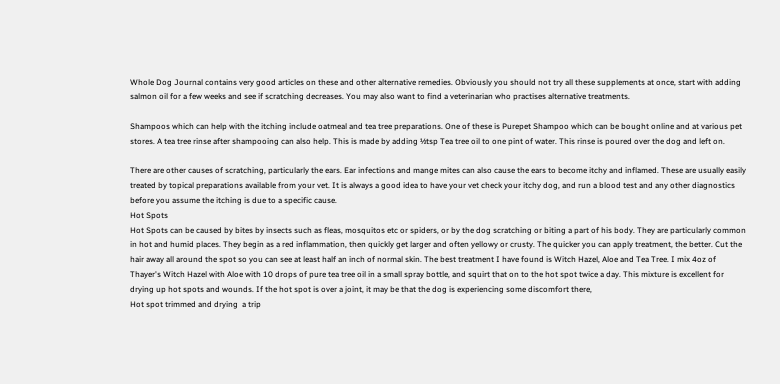Whole Dog Journal contains very good articles on these and other alternative remedies. Obviously you should not try all these supplements at once, start with adding salmon oil for a few weeks and see if scratching decreases. You may also want to find a veterinarian who practises alternative treatments.

Shampoos which can help with the itching include oatmeal and tea tree preparations. One of these is Purepet Shampoo which can be bought online and at various pet stores. A tea tree rinse after shampooing can also help. This is made by adding ½tsp Tea tree oil to one pint of water. This rinse is poured over the dog and left on.

There are other causes of scratching, particularly the ears. Ear infections and mange mites can also cause the ears to become itchy and inflamed. These are usually easily treated by topical preparations available from your vet. It is always a good idea to have your vet check your itchy dog, and run a blood test and any other diagnostics before you assume the itching is due to a specific cause.
Hot Spots
Hot Spots can be caused by bites by insects such as fleas, mosquitos etc or spiders, or by the dog scratching or biting a part of his body. They are particularly common in hot and humid places. They begin as a red inflammation, then quickly get larger and often yellowy or crusty. The quicker you can apply treatment, the better. Cut the hair away all around the spot so you can see at least half an inch of normal skin. The best treatment I have found is Witch Hazel, Aloe and Tea Tree. I mix 4oz of Thayer's Witch Hazel with Aloe with 10 drops of pure tea tree oil in a small spray bottle, and squirt that on to the hot spot twice a day. This mixture is excellent for drying up hot spots and wounds. If the hot spot is over a joint, it may be that the dog is experiencing some discomfort there,
Hot spot trimmed and drying  a trip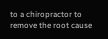to a chiropractor to remove the root cause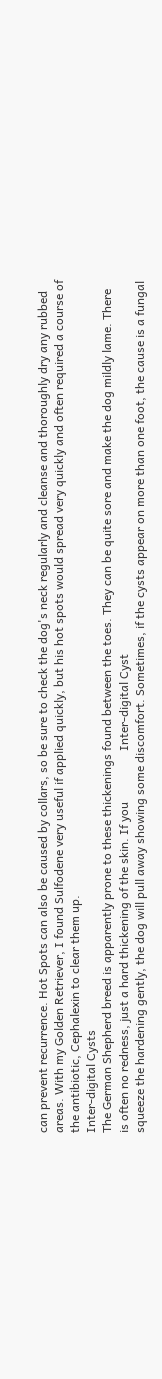can prevent recurrence. Hot Spots can also be caused by collars, so be sure to check the dog's neck regularly and cleanse and thoroughly dry any rubbed areas. With my Golden Retriever, I found Sulfodene very useful if applied quickly, but his hot spots would spread very quickly and often required a course of the antibiotic, Cephalexin to clear them up.
Inter-digital Cysts
The German Shepherd breed is apparently prone to these thickenings found between the toes. They can be quite sore and make the dog mildly lame. There is often no redness, just a hard thickening of the skin. If you                 Inter-digital Cyst
squeeze the hardening gently, the dog will pull away showing some discomfort. Sometimes, if the cysts appear on more than one foot, the cause is a fungal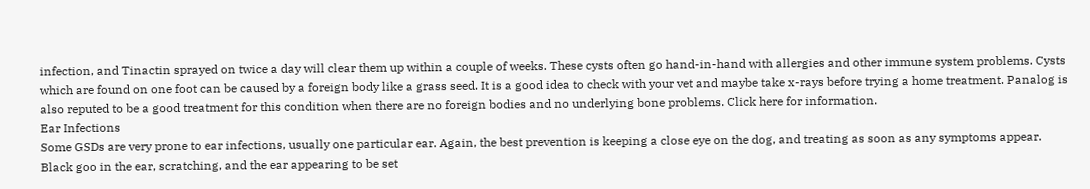infection, and Tinactin sprayed on twice a day will clear them up within a couple of weeks. These cysts often go hand-in-hand with allergies and other immune system problems. Cysts which are found on one foot can be caused by a foreign body like a grass seed. It is a good idea to check with your vet and maybe take x-rays before trying a home treatment. Panalog is also reputed to be a good treatment for this condition when there are no foreign bodies and no underlying bone problems. Click here for information.
Ear Infections
Some GSDs are very prone to ear infections, usually one particular ear. Again, the best prevention is keeping a close eye on the dog, and treating as soon as any symptoms appear. Black goo in the ear, scratching, and the ear appearing to be set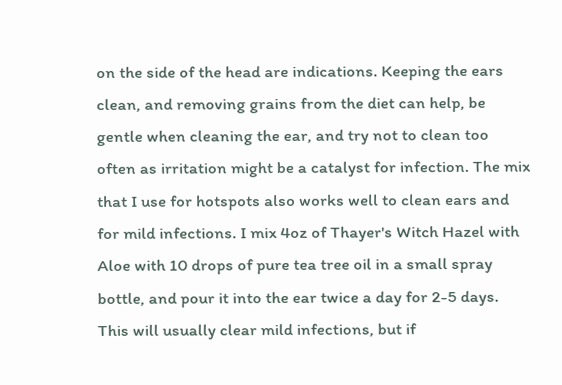on the side of the head are indications. Keeping the ears clean, and removing grains from the diet can help, be gentle when cleaning the ear, and try not to clean too often as irritation might be a catalyst for infection. The mix that I use for hotspots also works well to clean ears and for mild infections. I mix 4oz of Thayer's Witch Hazel with Aloe with 10 drops of pure tea tree oil in a small spray bottle, and pour it into the ear twice a day for 2-5 days. This will usually clear mild infections, but if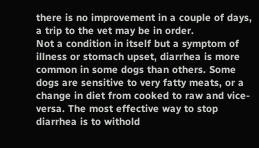there is no improvement in a couple of days, a trip to the vet may be in order.
Not a condition in itself but a symptom of illness or stomach upset, diarrhea is more common in some dogs than others. Some dogs are sensitive to very fatty meats, or a change in diet from cooked to raw and vice-versa. The most effective way to stop diarrhea is to withold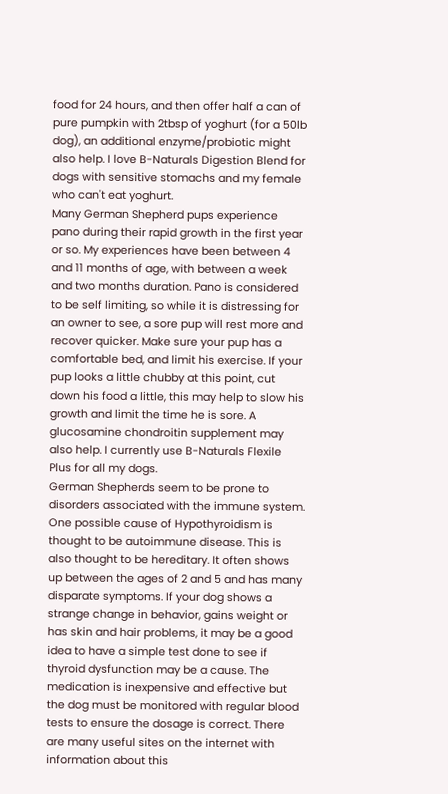food for 24 hours, and then offer half a can of pure pumpkin with 2tbsp of yoghurt (for a 50lb dog), an additional enzyme/probiotic might also help. I love B-Naturals Digestion Blend for dogs with sensitive stomachs and my female who can't eat yoghurt.
Many German Shepherd pups experience pano during their rapid growth in the first year or so. My experiences have been between 4 and 11 months of age, with between a week and two months duration. Pano is considered to be self limiting, so while it is distressing for an owner to see, a sore pup will rest more and recover quicker. Make sure your pup has a comfortable bed, and limit his exercise. If your pup looks a little chubby at this point, cut down his food a little, this may help to slow his growth and limit the time he is sore. A glucosamine chondroitin supplement may also help. I currently use B-Naturals Flexile Plus for all my dogs.
German Shepherds seem to be prone to disorders associated with the immune system. One possible cause of Hypothyroidism is thought to be autoimmune disease. This is also thought to be hereditary. It often shows up between the ages of 2 and 5 and has many disparate symptoms. If your dog shows a strange change in behavior, gains weight or has skin and hair problems, it may be a good idea to have a simple test done to see if thyroid dysfunction may be a cause. The medication is inexpensive and effective but the dog must be monitored with regular blood tests to ensure the dosage is correct. There are many useful sites on the internet with information about this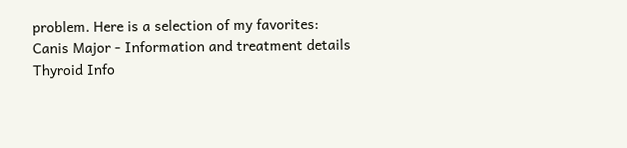problem. Here is a selection of my favorites:
Canis Major - Information and treatment details
Thyroid Info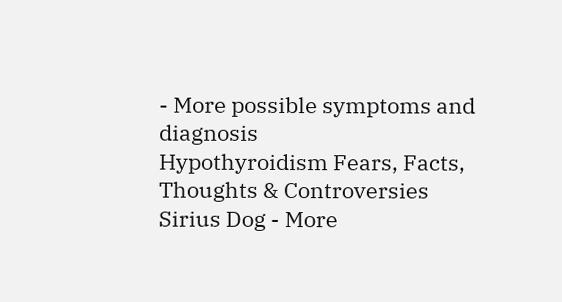- More possible symptoms and diagnosis
Hypothyroidism Fears, Facts, Thoughts & Controversies
Sirius Dog - More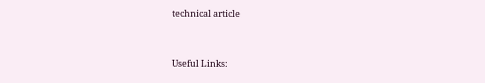technical article



Useful Links: